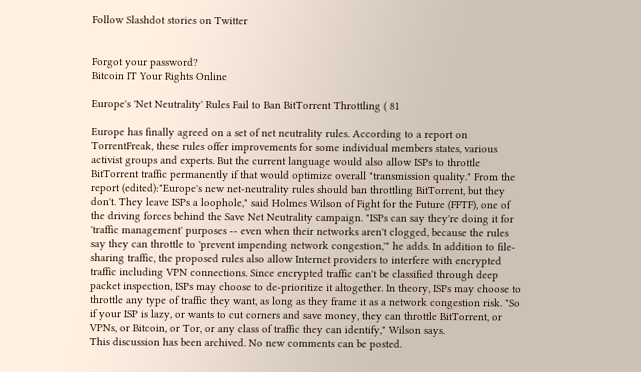Follow Slashdot stories on Twitter


Forgot your password?
Bitcoin IT Your Rights Online

Europe's 'Net Neutrality' Rules Fail to Ban BitTorrent Throttling ( 81

Europe has finally agreed on a set of net neutrality rules. According to a report on TorrentFreak, these rules offer improvements for some individual members states, various activist groups and experts. But the current language would also allow ISPs to throttle BitTorrent traffic permanently if that would optimize overall "transmission quality." From the report (edited):"Europe's new net-neutrality rules should ban throttling BitTorrent, but they don't. They leave ISPs a loophole," said Holmes Wilson of Fight for the Future (FFTF), one of the driving forces behind the Save Net Neutrality campaign. "ISPs can say they're doing it for 'traffic management' purposes -- even when their networks aren't clogged, because the rules say they can throttle to 'prevent impending network congestion,'" he adds. In addition to file-sharing traffic, the proposed rules also allow Internet providers to interfere with encrypted traffic including VPN connections. Since encrypted traffic can't be classified through deep packet inspection, ISPs may choose to de-prioritize it altogether. In theory, ISPs may choose to throttle any type of traffic they want, as long as they frame it as a network congestion risk. "So if your ISP is lazy, or wants to cut corners and save money, they can throttle BitTorrent, or VPNs, or Bitcoin, or Tor, or any class of traffic they can identify," Wilson says.
This discussion has been archived. No new comments can be posted.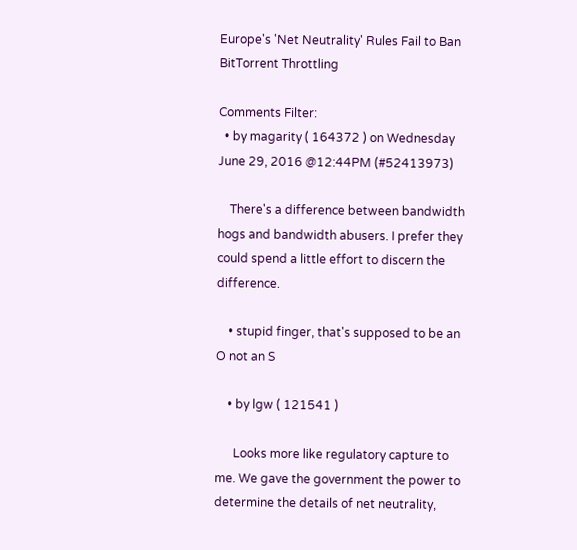Europe's 'Net Neutrality' Rules Fail to Ban BitTorrent Throttling

Comments Filter:
  • by magarity ( 164372 ) on Wednesday June 29, 2016 @12:44PM (#52413973)

    There's a difference between bandwidth hogs and bandwidth abusers. I prefer they could spend a little effort to discern the difference.

    • stupid finger, that's supposed to be an O not an S

    • by lgw ( 121541 )

      Looks more like regulatory capture to me. We gave the government the power to determine the details of net neutrality,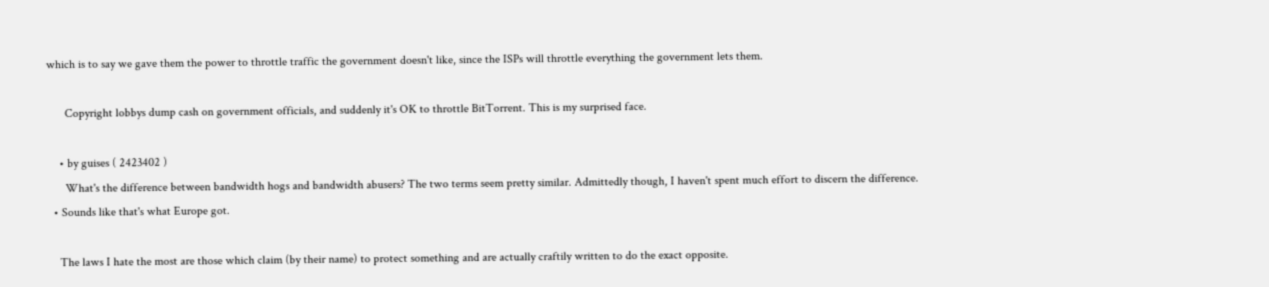which is to say we gave them the power to throttle traffic the government doesn't like, since the ISPs will throttle everything the government lets them.

      Copyright lobbys dump cash on government officials, and suddenly it's OK to throttle BitTorrent. This is my surprised face.

    • by guises ( 2423402 )
      What's the difference between bandwidth hogs and bandwidth abusers? The two terms seem pretty similar. Admittedly though, I haven't spent much effort to discern the difference.
  • Sounds like that's what Europe got.

    The laws I hate the most are those which claim (by their name) to protect something and are actually craftily written to do the exact opposite.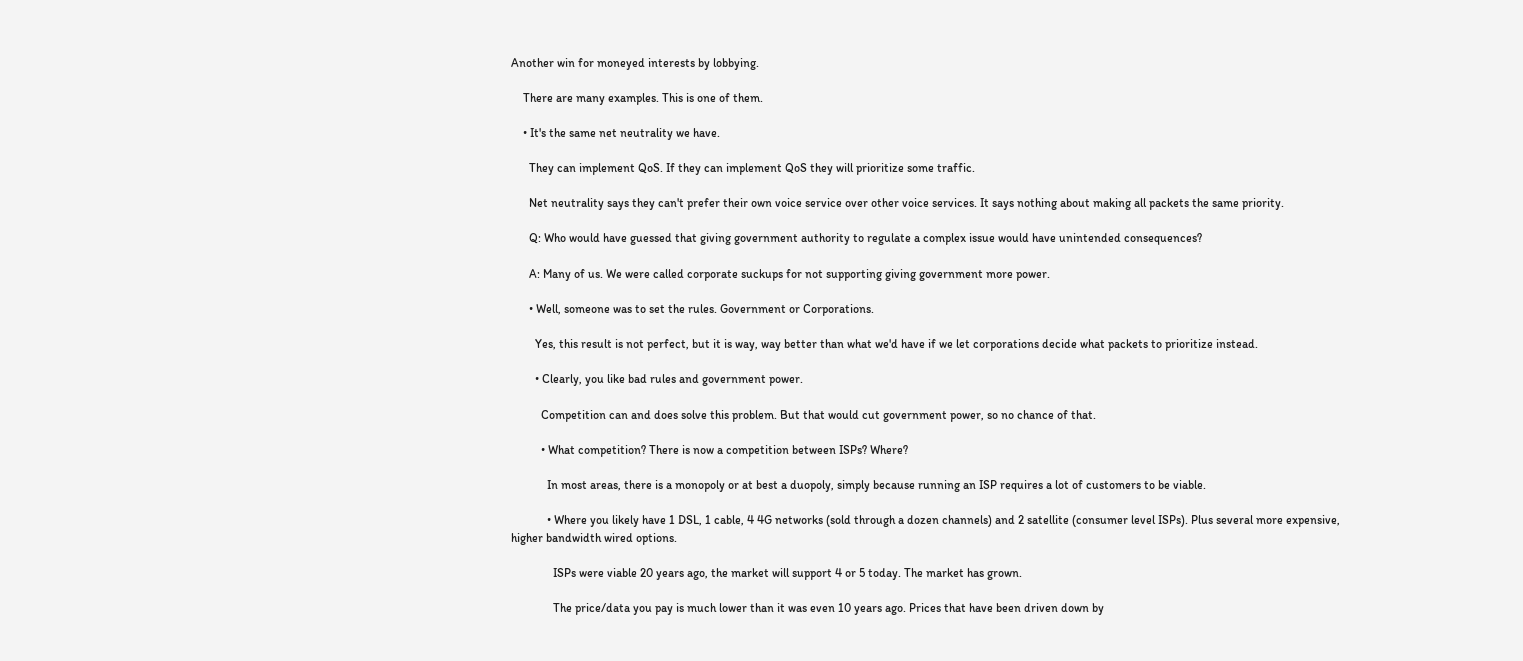Another win for moneyed interests by lobbying.

    There are many examples. This is one of them.

    • It's the same net neutrality we have.

      They can implement QoS. If they can implement QoS they will prioritize some traffic.

      Net neutrality says they can't prefer their own voice service over other voice services. It says nothing about making all packets the same priority.

      Q: Who would have guessed that giving government authority to regulate a complex issue would have unintended consequences?

      A: Many of us. We were called corporate suckups for not supporting giving government more power.

      • Well, someone was to set the rules. Government or Corporations.

        Yes, this result is not perfect, but it is way, way better than what we'd have if we let corporations decide what packets to prioritize instead.

        • Clearly, you like bad rules and government power.

          Competition can and does solve this problem. But that would cut government power, so no chance of that.

          • What competition? There is now a competition between ISPs? Where?

            In most areas, there is a monopoly or at best a duopoly, simply because running an ISP requires a lot of customers to be viable.

            • Where you likely have 1 DSL, 1 cable, 4 4G networks (sold through a dozen channels) and 2 satellite (consumer level ISPs). Plus several more expensive, higher bandwidth wired options.

              ISPs were viable 20 years ago, the market will support 4 or 5 today. The market has grown.

              The price/data you pay is much lower than it was even 10 years ago. Prices that have been driven down by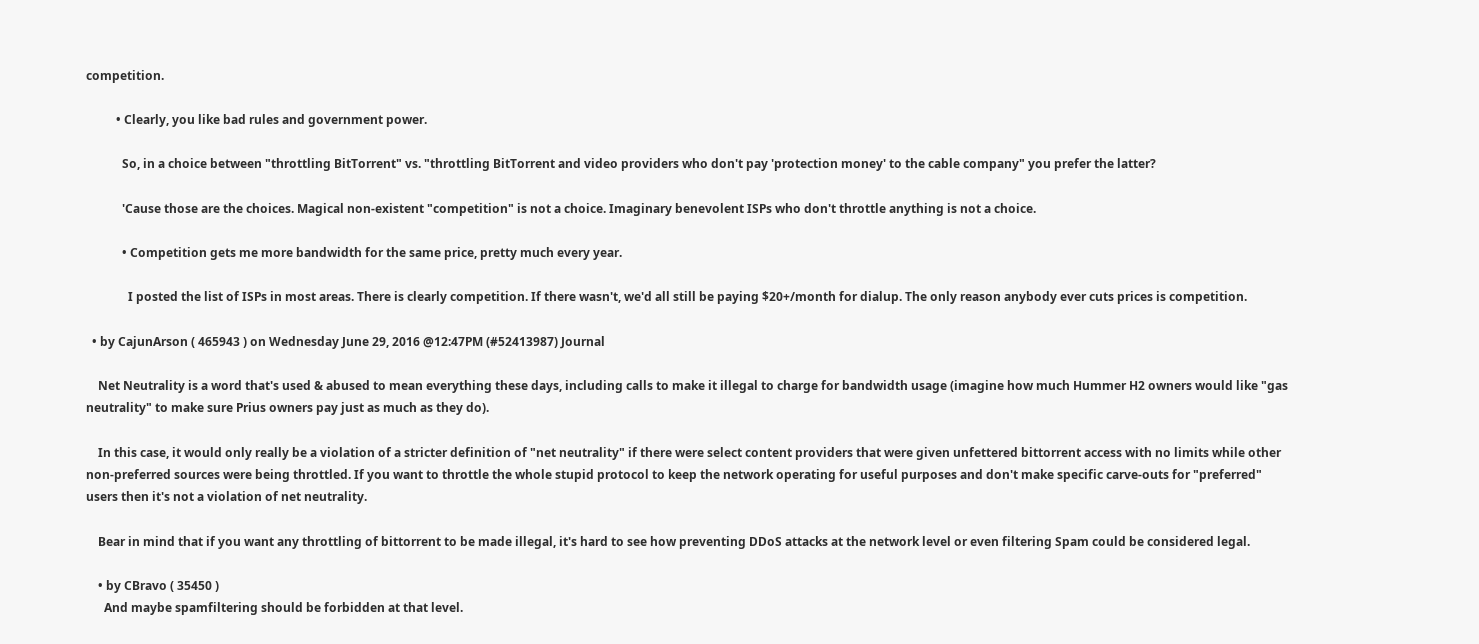competition.

          • Clearly, you like bad rules and government power.

            So, in a choice between "throttling BitTorrent" vs. "throttling BitTorrent and video providers who don't pay 'protection money' to the cable company" you prefer the latter?

            'Cause those are the choices. Magical non-existent "competition" is not a choice. Imaginary benevolent ISPs who don't throttle anything is not a choice.

            • Competition gets me more bandwidth for the same price, pretty much every year.

              I posted the list of ISPs in most areas. There is clearly competition. If there wasn't, we'd all still be paying $20+/month for dialup. The only reason anybody ever cuts prices is competition.

  • by CajunArson ( 465943 ) on Wednesday June 29, 2016 @12:47PM (#52413987) Journal

    Net Neutrality is a word that's used & abused to mean everything these days, including calls to make it illegal to charge for bandwidth usage (imagine how much Hummer H2 owners would like "gas neutrality" to make sure Prius owners pay just as much as they do).

    In this case, it would only really be a violation of a stricter definition of "net neutrality" if there were select content providers that were given unfettered bittorrent access with no limits while other non-preferred sources were being throttled. If you want to throttle the whole stupid protocol to keep the network operating for useful purposes and don't make specific carve-outs for "preferred" users then it's not a violation of net neutrality.

    Bear in mind that if you want any throttling of bittorrent to be made illegal, it's hard to see how preventing DDoS attacks at the network level or even filtering Spam could be considered legal.

    • by CBravo ( 35450 )
      And maybe spamfiltering should be forbidden at that level.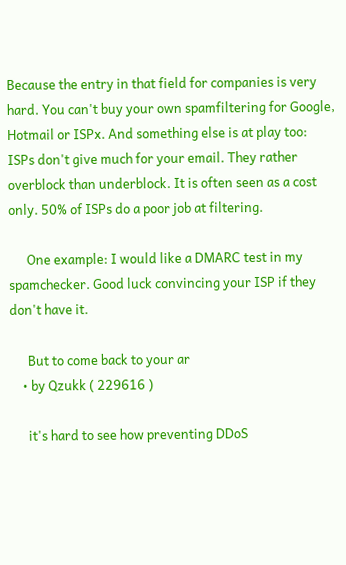Because the entry in that field for companies is very hard. You can't buy your own spamfiltering for Google, Hotmail or ISPx. And something else is at play too: ISPs don't give much for your email. They rather overblock than underblock. It is often seen as a cost only. 50% of ISPs do a poor job at filtering.

      One example: I would like a DMARC test in my spamchecker. Good luck convincing your ISP if they don't have it.

      But to come back to your ar
    • by Qzukk ( 229616 )

      it's hard to see how preventing DDoS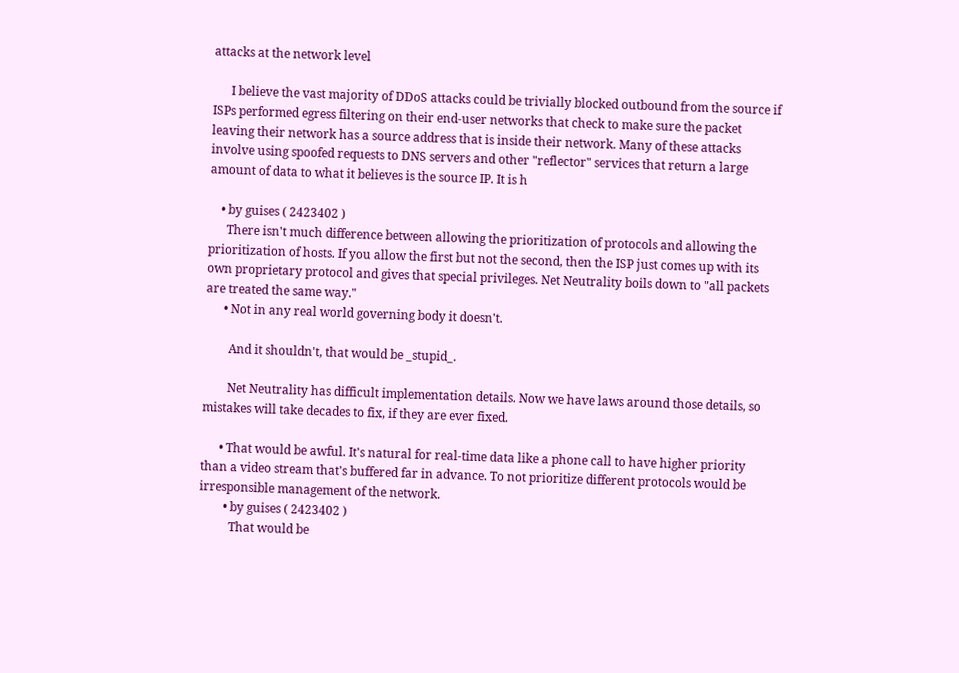attacks at the network level

      I believe the vast majority of DDoS attacks could be trivially blocked outbound from the source if ISPs performed egress filtering on their end-user networks that check to make sure the packet leaving their network has a source address that is inside their network. Many of these attacks involve using spoofed requests to DNS servers and other "reflector" services that return a large amount of data to what it believes is the source IP. It is h

    • by guises ( 2423402 )
      There isn't much difference between allowing the prioritization of protocols and allowing the prioritization of hosts. If you allow the first but not the second, then the ISP just comes up with its own proprietary protocol and gives that special privileges. Net Neutrality boils down to "all packets are treated the same way."
      • Not in any real world governing body it doesn't.

        And it shouldn't, that would be _stupid_.

        Net Neutrality has difficult implementation details. Now we have laws around those details, so mistakes will take decades to fix, if they are ever fixed.

      • That would be awful. It's natural for real-time data like a phone call to have higher priority than a video stream that's buffered far in advance. To not prioritize different protocols would be irresponsible management of the network.
        • by guises ( 2423402 )
          That would be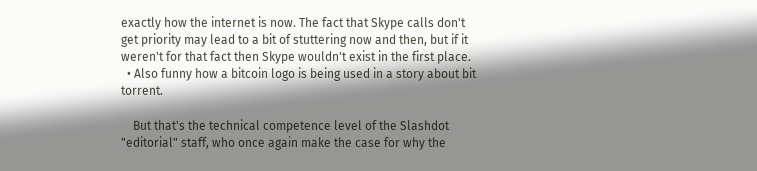exactly how the internet is now. The fact that Skype calls don't get priority may lead to a bit of stuttering now and then, but if it weren't for that fact then Skype wouldn't exist in the first place.
  • Also funny how a bitcoin logo is being used in a story about bit torrent.

    But that's the technical competence level of the Slashdot "editorial" staff, who once again make the case for why the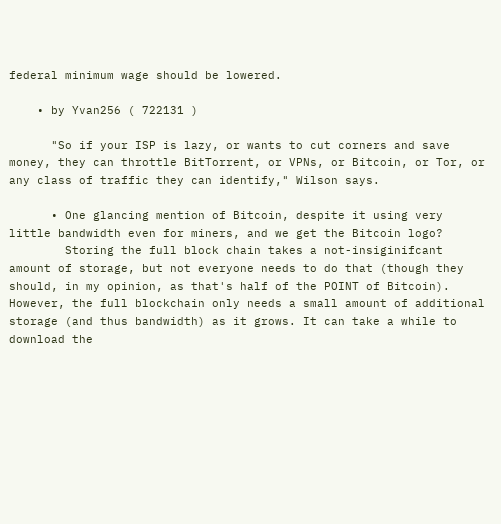federal minimum wage should be lowered.

    • by Yvan256 ( 722131 )

      "So if your ISP is lazy, or wants to cut corners and save money, they can throttle BitTorrent, or VPNs, or Bitcoin, or Tor, or any class of traffic they can identify," Wilson says.

      • One glancing mention of Bitcoin, despite it using very little bandwidth even for miners, and we get the Bitcoin logo?
        Storing the full block chain takes a not-insiginifcant amount of storage, but not everyone needs to do that (though they should, in my opinion, as that's half of the POINT of Bitcoin). However, the full blockchain only needs a small amount of additional storage (and thus bandwidth) as it grows. It can take a while to download the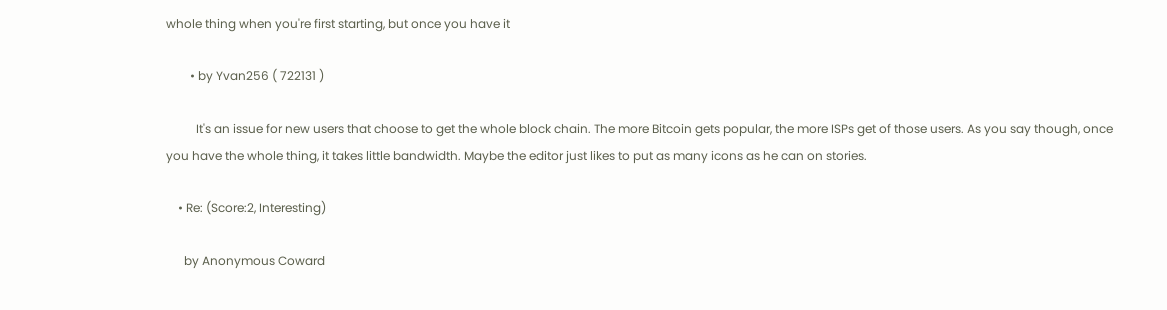whole thing when you're first starting, but once you have it

        • by Yvan256 ( 722131 )

          It's an issue for new users that choose to get the whole block chain. The more Bitcoin gets popular, the more ISPs get of those users. As you say though, once you have the whole thing, it takes little bandwidth. Maybe the editor just likes to put as many icons as he can on stories.

    • Re: (Score:2, Interesting)

      by Anonymous Coward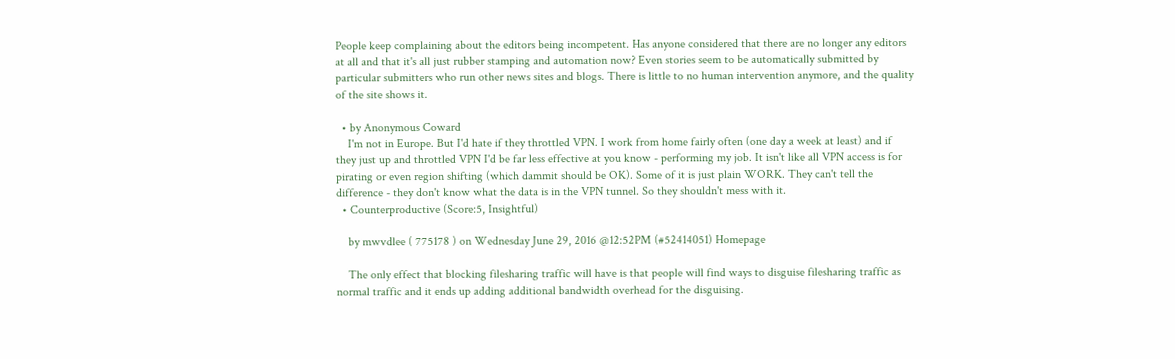People keep complaining about the editors being incompetent. Has anyone considered that there are no longer any editors at all and that it's all just rubber stamping and automation now? Even stories seem to be automatically submitted by particular submitters who run other news sites and blogs. There is little to no human intervention anymore, and the quality of the site shows it.

  • by Anonymous Coward
    I'm not in Europe. But I'd hate if they throttled VPN. I work from home fairly often (one day a week at least) and if they just up and throttled VPN I'd be far less effective at you know - performing my job. It isn't like all VPN access is for pirating or even region shifting (which dammit should be OK). Some of it is just plain WORK. They can't tell the difference - they don't know what the data is in the VPN tunnel. So they shouldn't mess with it.
  • Counterproductive (Score:5, Insightful)

    by mwvdlee ( 775178 ) on Wednesday June 29, 2016 @12:52PM (#52414051) Homepage

    The only effect that blocking filesharing traffic will have is that people will find ways to disguise filesharing traffic as normal traffic and it ends up adding additional bandwidth overhead for the disguising.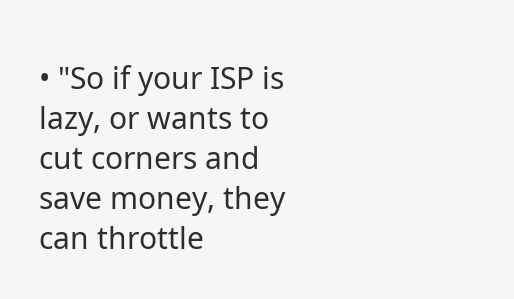• "So if your ISP is lazy, or wants to cut corners and save money, they can throttle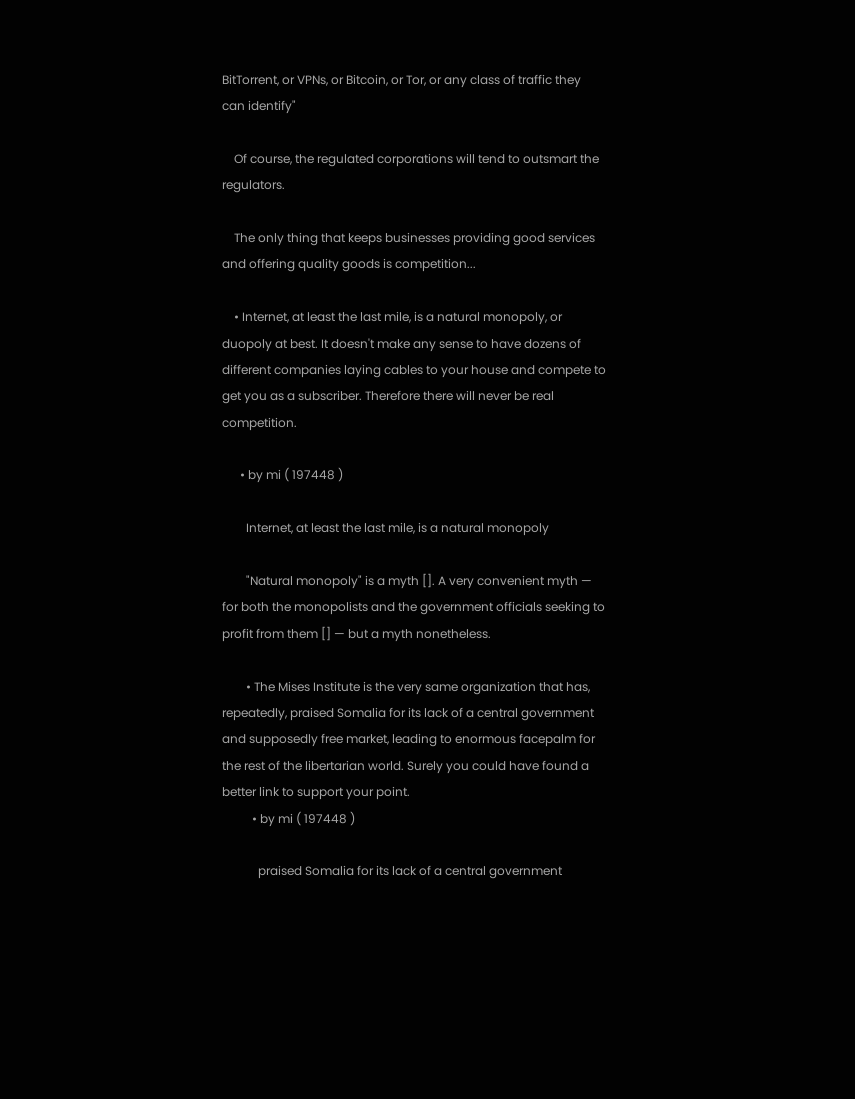BitTorrent, or VPNs, or Bitcoin, or Tor, or any class of traffic they can identify"

    Of course, the regulated corporations will tend to outsmart the regulators.

    The only thing that keeps businesses providing good services and offering quality goods is competition...

    • Internet, at least the last mile, is a natural monopoly, or duopoly at best. It doesn't make any sense to have dozens of different companies laying cables to your house and compete to get you as a subscriber. Therefore there will never be real competition.

      • by mi ( 197448 )

        Internet, at least the last mile, is a natural monopoly

        "Natural monopoly" is a myth []. A very convenient myth — for both the monopolists and the government officials seeking to profit from them [] — but a myth nonetheless.

        • The Mises Institute is the very same organization that has, repeatedly, praised Somalia for its lack of a central government and supposedly free market, leading to enormous facepalm for the rest of the libertarian world. Surely you could have found a better link to support your point.
          • by mi ( 197448 )

            praised Somalia for its lack of a central government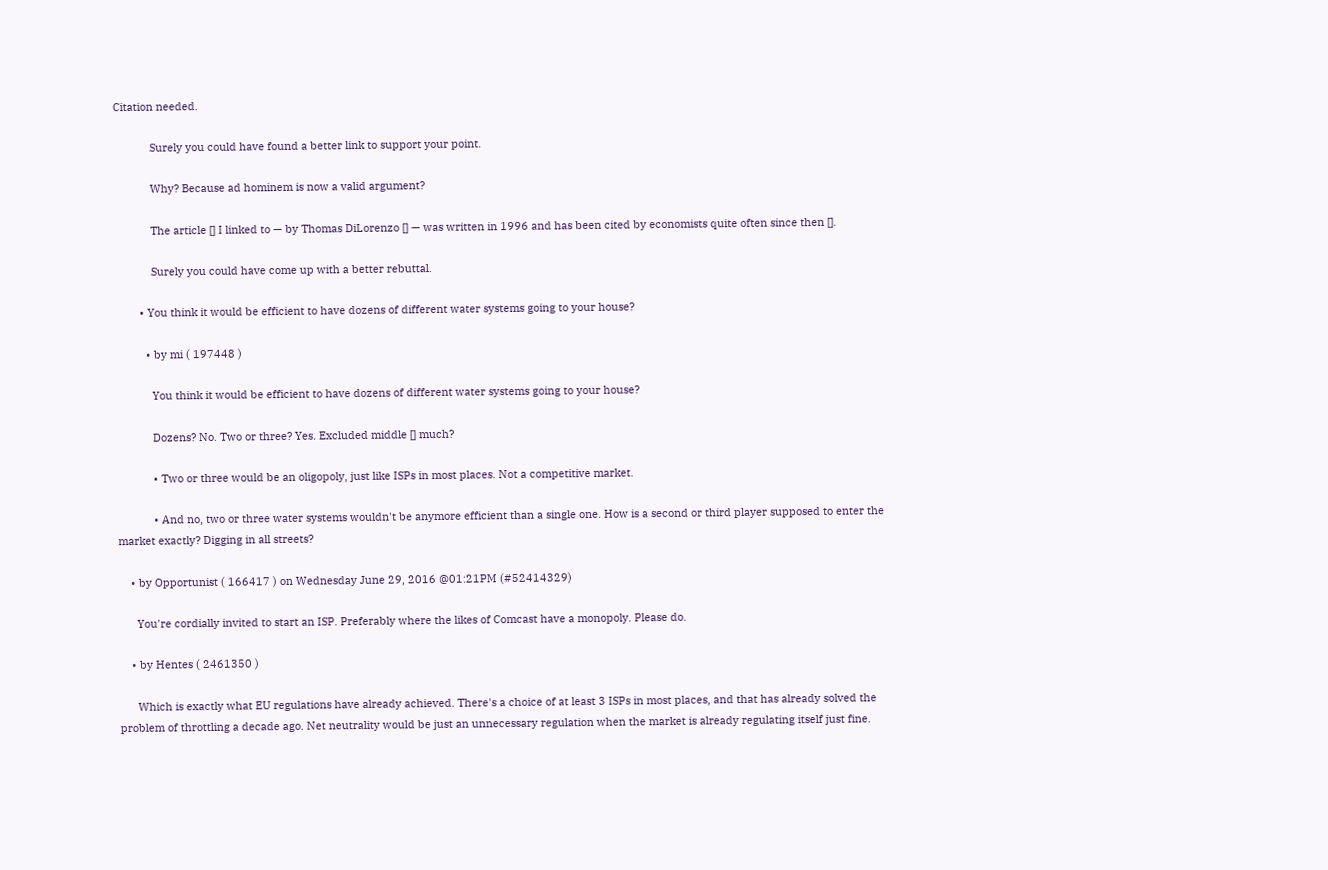Citation needed.

            Surely you could have found a better link to support your point.

            Why? Because ad hominem is now a valid argument?

            The article [] I linked to — by Thomas DiLorenzo [] — was written in 1996 and has been cited by economists quite often since then [].

            Surely you could have come up with a better rebuttal.

        • You think it would be efficient to have dozens of different water systems going to your house?

          • by mi ( 197448 )

            You think it would be efficient to have dozens of different water systems going to your house?

            Dozens? No. Two or three? Yes. Excluded middle [] much?

            • Two or three would be an oligopoly, just like ISPs in most places. Not a competitive market.

            • And no, two or three water systems wouldn't be anymore efficient than a single one. How is a second or third player supposed to enter the market exactly? Digging in all streets?

    • by Opportunist ( 166417 ) on Wednesday June 29, 2016 @01:21PM (#52414329)

      You're cordially invited to start an ISP. Preferably where the likes of Comcast have a monopoly. Please do.

    • by Hentes ( 2461350 )

      Which is exactly what EU regulations have already achieved. There's a choice of at least 3 ISPs in most places, and that has already solved the problem of throttling a decade ago. Net neutrality would be just an unnecessary regulation when the market is already regulating itself just fine.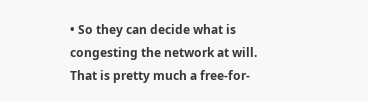• So they can decide what is congesting the network at will. That is pretty much a free-for-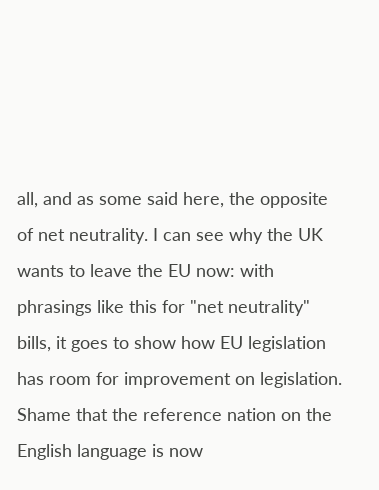all, and as some said here, the opposite of net neutrality. I can see why the UK wants to leave the EU now: with phrasings like this for "net neutrality" bills, it goes to show how EU legislation has room for improvement on legislation. Shame that the reference nation on the English language is now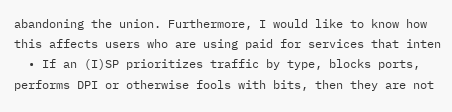abandoning the union. Furthermore, I would like to know how this affects users who are using paid for services that inten
  • If an (I)SP prioritizes traffic by type, blocks ports, performs DPI or otherwise fools with bits, then they are not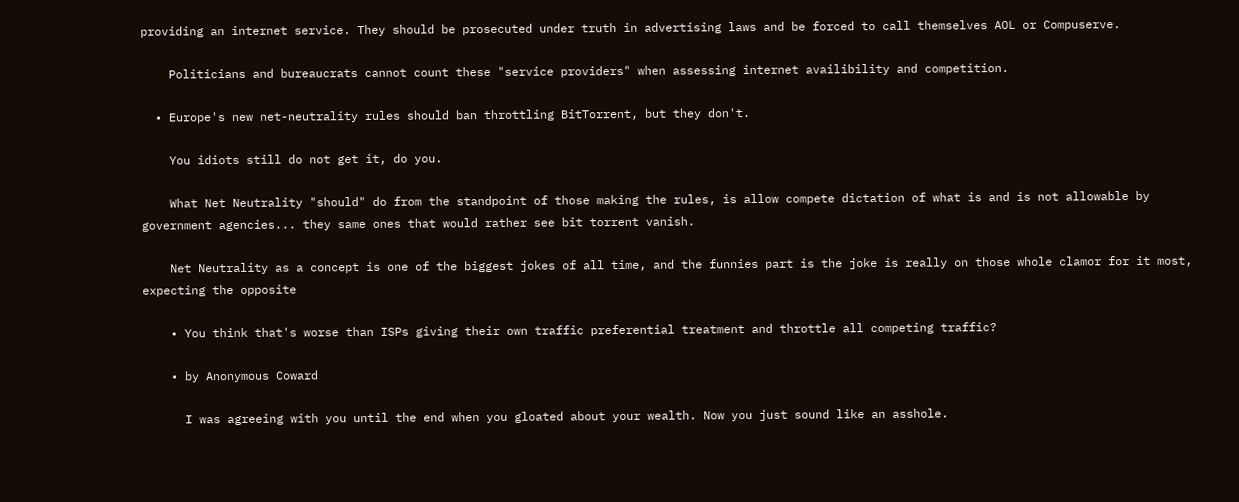providing an internet service. They should be prosecuted under truth in advertising laws and be forced to call themselves AOL or Compuserve.

    Politicians and bureaucrats cannot count these "service providers" when assessing internet availibility and competition.

  • Europe's new net-neutrality rules should ban throttling BitTorrent, but they don't.

    You idiots still do not get it, do you.

    What Net Neutrality "should" do from the standpoint of those making the rules, is allow compete dictation of what is and is not allowable by government agencies... they same ones that would rather see bit torrent vanish.

    Net Neutrality as a concept is one of the biggest jokes of all time, and the funnies part is the joke is really on those whole clamor for it most, expecting the opposite

    • You think that's worse than ISPs giving their own traffic preferential treatment and throttle all competing traffic?

    • by Anonymous Coward

      I was agreeing with you until the end when you gloated about your wealth. Now you just sound like an asshole.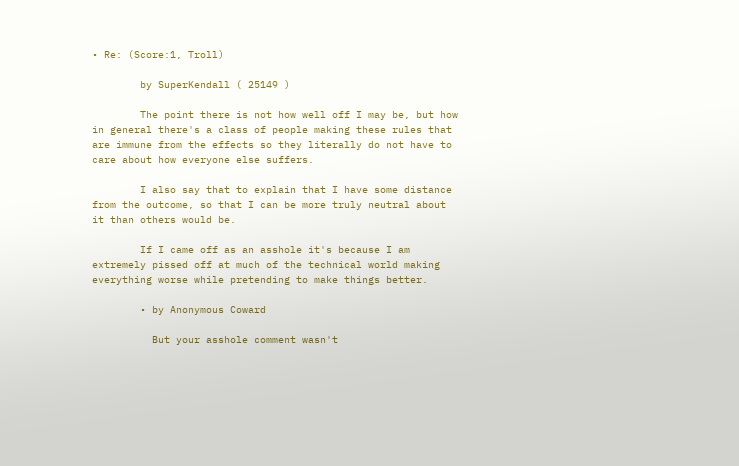• Re: (Score:1, Troll)

        by SuperKendall ( 25149 )

        The point there is not how well off I may be, but how in general there's a class of people making these rules that are immune from the effects so they literally do not have to care about how everyone else suffers.

        I also say that to explain that I have some distance from the outcome, so that I can be more truly neutral about it than others would be.

        If I came off as an asshole it's because I am extremely pissed off at much of the technical world making everything worse while pretending to make things better.

        • by Anonymous Coward

          But your asshole comment wasn't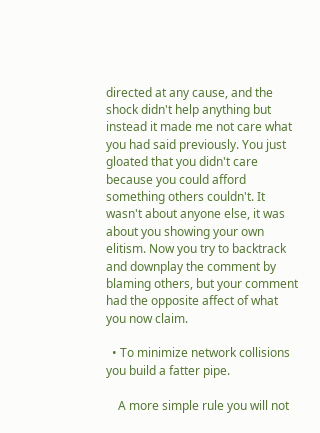directed at any cause, and the shock didn't help anything but instead it made me not care what you had said previously. You just gloated that you didn't care because you could afford something others couldn't. It wasn't about anyone else, it was about you showing your own elitism. Now you try to backtrack and downplay the comment by blaming others, but your comment had the opposite affect of what you now claim.

  • To minimize network collisions you build a fatter pipe.

    A more simple rule you will not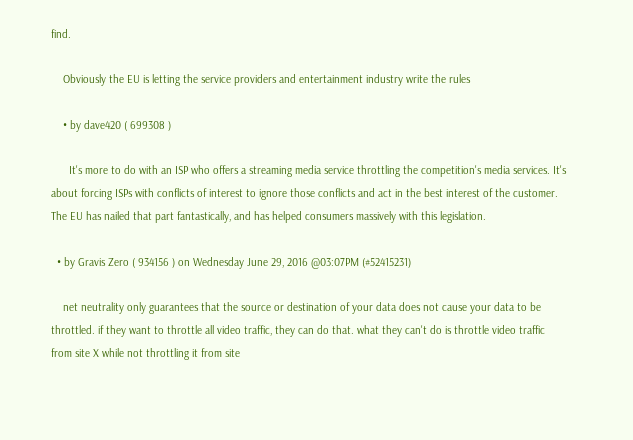find.

    Obviously the EU is letting the service providers and entertainment industry write the rules

    • by dave420 ( 699308 )

      It's more to do with an ISP who offers a streaming media service throttling the competition's media services. It's about forcing ISPs with conflicts of interest to ignore those conflicts and act in the best interest of the customer. The EU has nailed that part fantastically, and has helped consumers massively with this legislation.

  • by Gravis Zero ( 934156 ) on Wednesday June 29, 2016 @03:07PM (#52415231)

    net neutrality only guarantees that the source or destination of your data does not cause your data to be throttled. if they want to throttle all video traffic, they can do that. what they can't do is throttle video traffic from site X while not throttling it from site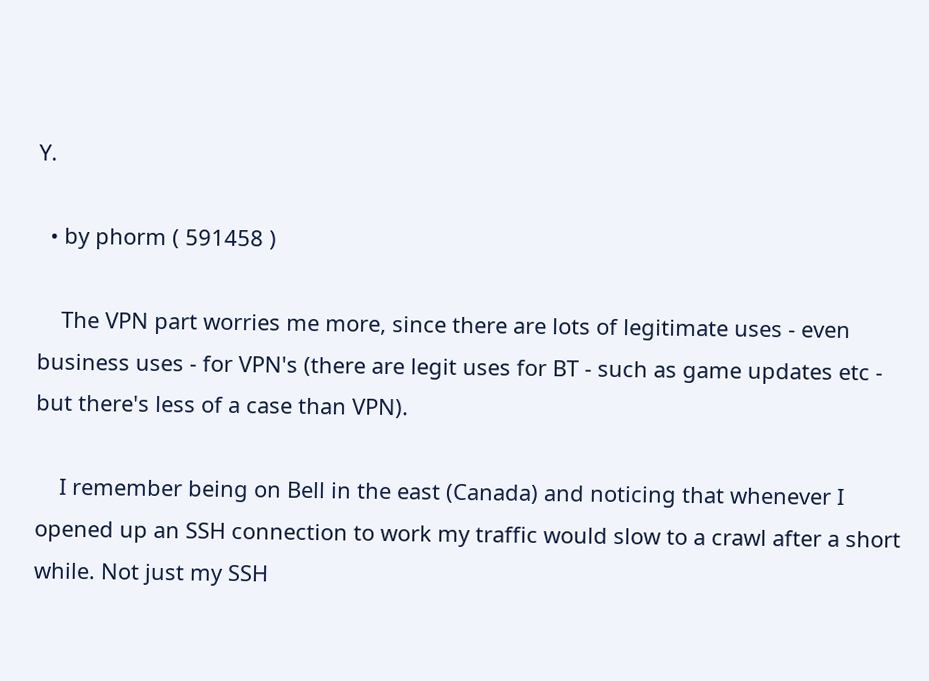Y.

  • by phorm ( 591458 )

    The VPN part worries me more, since there are lots of legitimate uses - even business uses - for VPN's (there are legit uses for BT - such as game updates etc - but there's less of a case than VPN).

    I remember being on Bell in the east (Canada) and noticing that whenever I opened up an SSH connection to work my traffic would slow to a crawl after a short while. Not just my SSH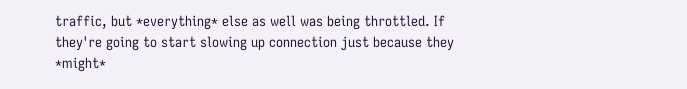traffic, but *everything* else as well was being throttled. If they're going to start slowing up connection just because they *might*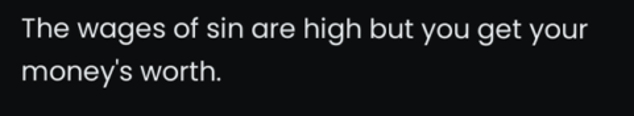The wages of sin are high but you get your money's worth.